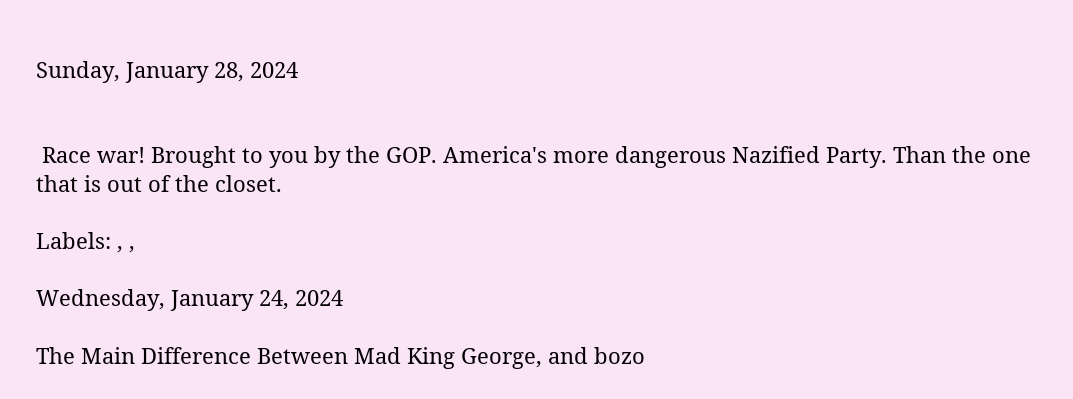Sunday, January 28, 2024


 Race war! Brought to you by the GOP. America's more dangerous Nazified Party. Than the one that is out of the closet.

Labels: , ,

Wednesday, January 24, 2024

The Main Difference Between Mad King George, and bozo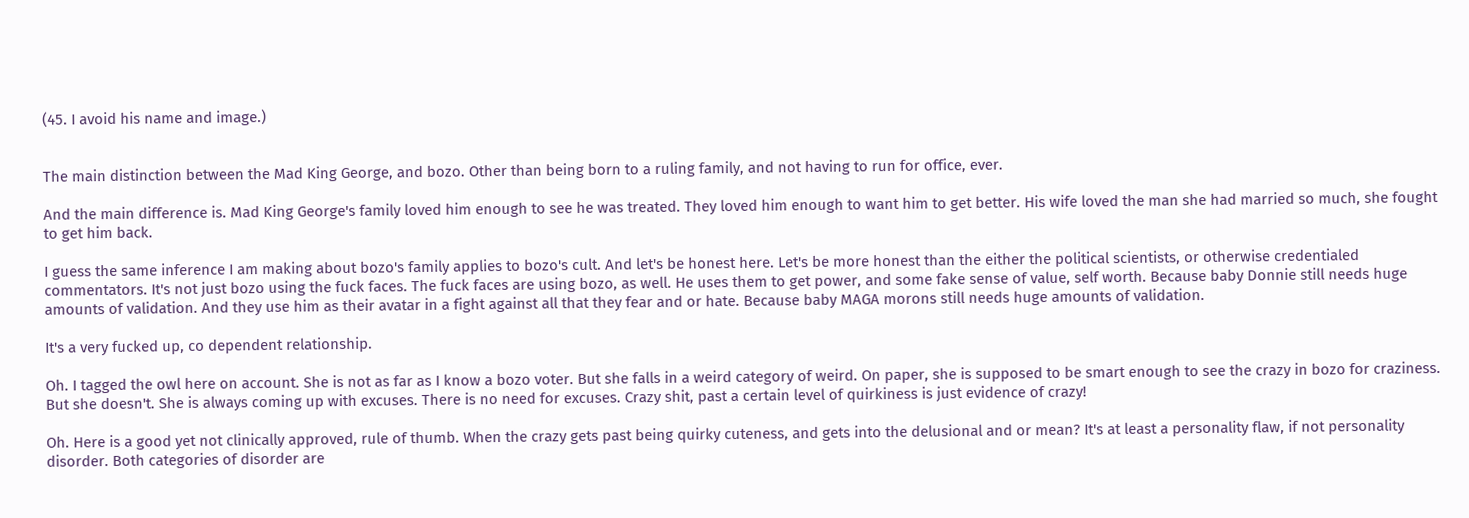(45. I avoid his name and image.)


The main distinction between the Mad King George, and bozo. Other than being born to a ruling family, and not having to run for office, ever.

And the main difference is. Mad King George's family loved him enough to see he was treated. They loved him enough to want him to get better. His wife loved the man she had married so much, she fought to get him back.

I guess the same inference I am making about bozo's family applies to bozo's cult. And let's be honest here. Let's be more honest than the either the political scientists, or otherwise credentialed commentators. It's not just bozo using the fuck faces. The fuck faces are using bozo, as well. He uses them to get power, and some fake sense of value, self worth. Because baby Donnie still needs huge amounts of validation. And they use him as their avatar in a fight against all that they fear and or hate. Because baby MAGA morons still needs huge amounts of validation.

It's a very fucked up, co dependent relationship.

Oh. I tagged the owl here on account. She is not as far as I know a bozo voter. But she falls in a weird category of weird. On paper, she is supposed to be smart enough to see the crazy in bozo for craziness. But she doesn't. She is always coming up with excuses. There is no need for excuses. Crazy shit, past a certain level of quirkiness is just evidence of crazy!

Oh. Here is a good yet not clinically approved, rule of thumb. When the crazy gets past being quirky cuteness, and gets into the delusional and or mean? It's at least a personality flaw, if not personality disorder. Both categories of disorder are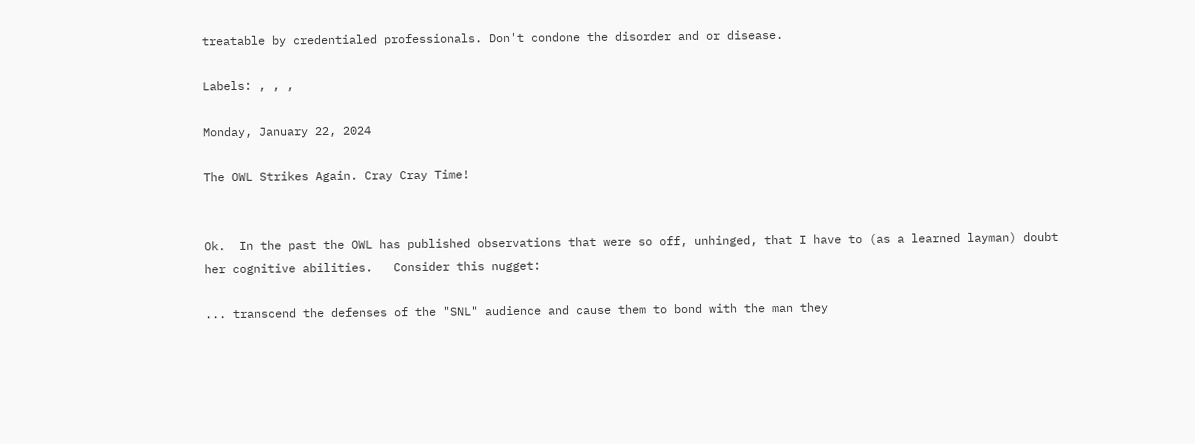treatable by credentialed professionals. Don't condone the disorder and or disease.

Labels: , , ,

Monday, January 22, 2024

The OWL Strikes Again. Cray Cray Time!


Ok.  In the past the OWL has published observations that were so off, unhinged, that I have to (as a learned layman) doubt her cognitive abilities.   Consider this nugget:

... transcend the defenses of the "SNL" audience and cause them to bond with the man they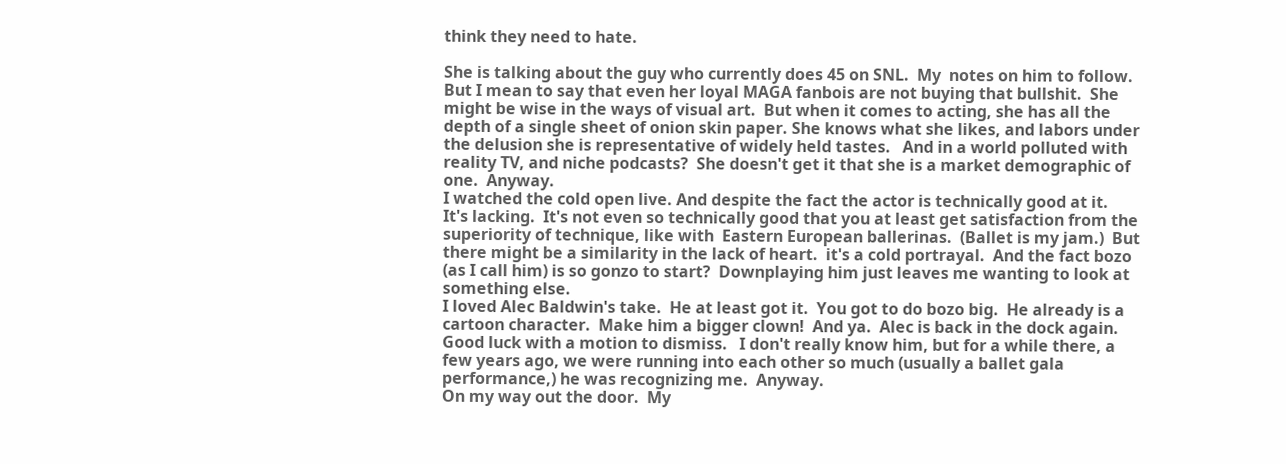think they need to hate.

She is talking about the guy who currently does 45 on SNL.  My  notes on him to follow. But I mean to say that even her loyal MAGA fanbois are not buying that bullshit.  She might be wise in the ways of visual art.  But when it comes to acting, she has all the depth of a single sheet of onion skin paper. She knows what she likes, and labors under the delusion she is representative of widely held tastes.   And in a world polluted with reality TV, and niche podcasts?  She doesn't get it that she is a market demographic of one.  Anyway.
I watched the cold open live. And despite the fact the actor is technically good at it.  It's lacking.  It's not even so technically good that you at least get satisfaction from the superiority of technique, like with  Eastern European ballerinas.  (Ballet is my jam.)  But there might be a similarity in the lack of heart.  it's a cold portrayal.  And the fact bozo (as I call him) is so gonzo to start?  Downplaying him just leaves me wanting to look at something else.
I loved Alec Baldwin's take.  He at least got it.  You got to do bozo big.  He already is a cartoon character.  Make him a bigger clown!  And ya.  Alec is back in the dock again.  Good luck with a motion to dismiss.   I don't really know him, but for a while there, a few years ago, we were running into each other so much (usually a ballet gala performance,) he was recognizing me.  Anyway.
On my way out the door.  My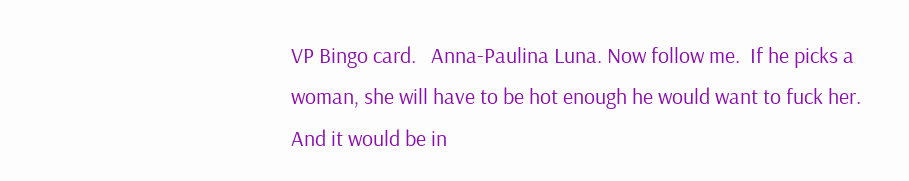VP Bingo card.   Anna-Paulina Luna. Now follow me.  If he picks a woman, she will have to be hot enough he would want to fuck her.  And it would be in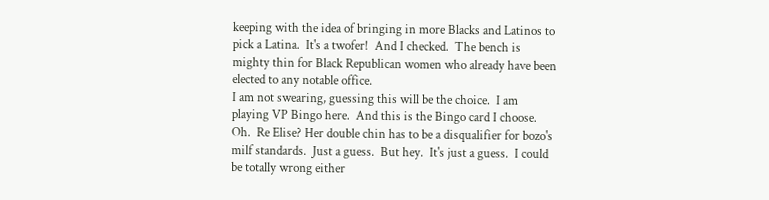keeping with the idea of bringing in more Blacks and Latinos to pick a Latina.  It's a twofer!  And I checked.  The bench is mighty thin for Black Republican women who already have been elected to any notable office.
I am not swearing, guessing this will be the choice.  I am playing VP Bingo here.  And this is the Bingo card I choose.
Oh.  Re Elise? Her double chin has to be a disqualifier for bozo's milf standards.  Just a guess.  But hey.  It's just a guess.  I could be totally wrong either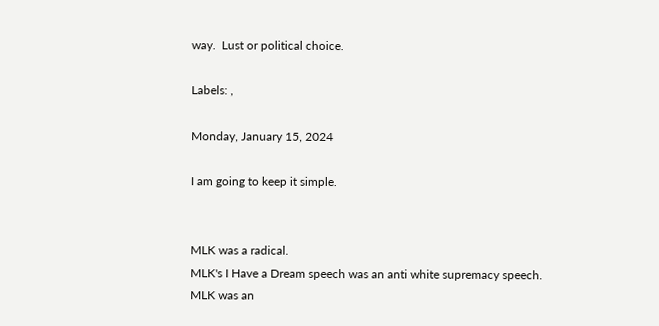way.  Lust or political choice.

Labels: ,

Monday, January 15, 2024

I am going to keep it simple.


MLK was a radical.
MLK's I Have a Dream speech was an anti white supremacy speech.
MLK was an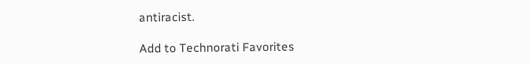antiracist.

Add to Technorati Favorites